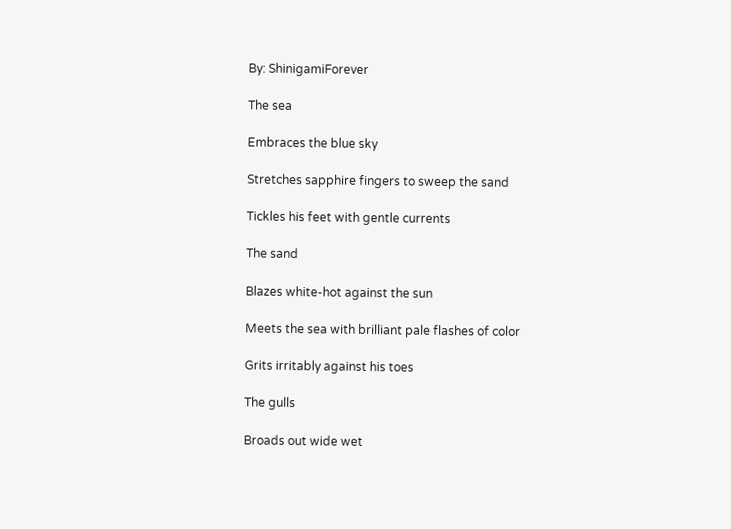By: ShinigamiForever

The sea

Embraces the blue sky

Stretches sapphire fingers to sweep the sand

Tickles his feet with gentle currents

The sand

Blazes white-hot against the sun

Meets the sea with brilliant pale flashes of color

Grits irritably against his toes

The gulls

Broads out wide wet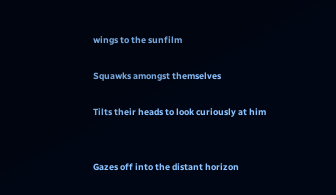wings to the sunfilm

Squawks amongst themselves

Tilts their heads to look curiously at him


Gazes off into the distant horizon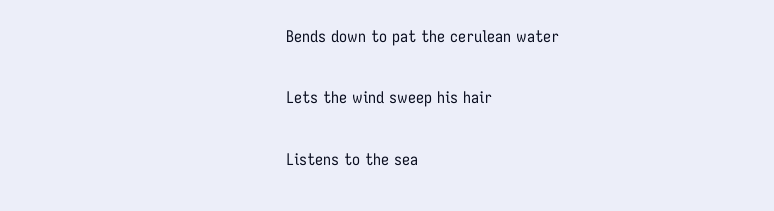Bends down to pat the cerulean water

Lets the wind sweep his hair

Listens to the sea